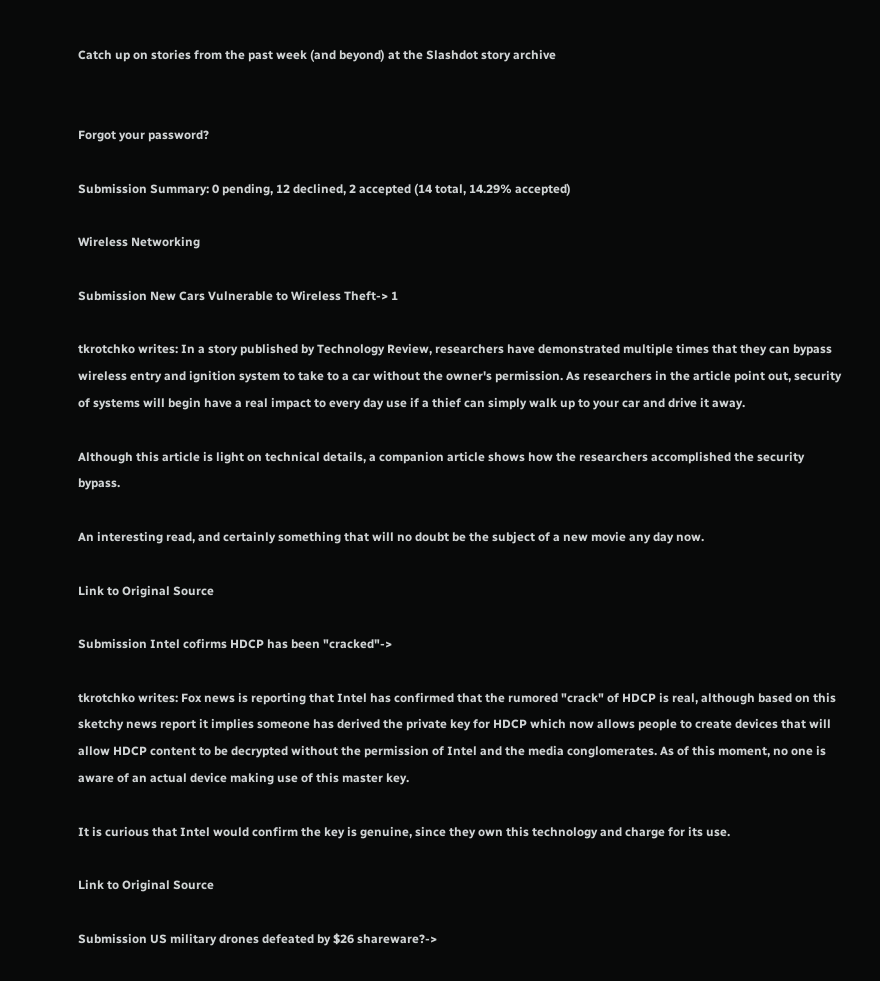Catch up on stories from the past week (and beyond) at the Slashdot story archive


Forgot your password?

Submission Summary: 0 pending, 12 declined, 2 accepted (14 total, 14.29% accepted)

Wireless Networking

Submission New Cars Vulnerable to Wireless Theft-> 1

tkrotchko writes: In a story published by Technology Review, researchers have demonstrated multiple times that they can bypass wireless entry and ignition system to take to a car without the owner's permission. As researchers in the article point out, security of systems will begin have a real impact to every day use if a thief can simply walk up to your car and drive it away.

Although this article is light on technical details, a companion article shows how the researchers accomplished the security bypass.

An interesting read, and certainly something that will no doubt be the subject of a new movie any day now.

Link to Original Source

Submission Intel cofirms HDCP has been "cracked"->

tkrotchko writes: Fox news is reporting that Intel has confirmed that the rumored "crack" of HDCP is real, although based on this sketchy news report it implies someone has derived the private key for HDCP which now allows people to create devices that will allow HDCP content to be decrypted without the permission of Intel and the media conglomerates. As of this moment, no one is aware of an actual device making use of this master key.

It is curious that Intel would confirm the key is genuine, since they own this technology and charge for its use.

Link to Original Source

Submission US military drones defeated by $26 shareware?->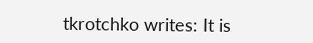tkrotchko writes: It is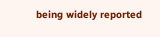being widely reported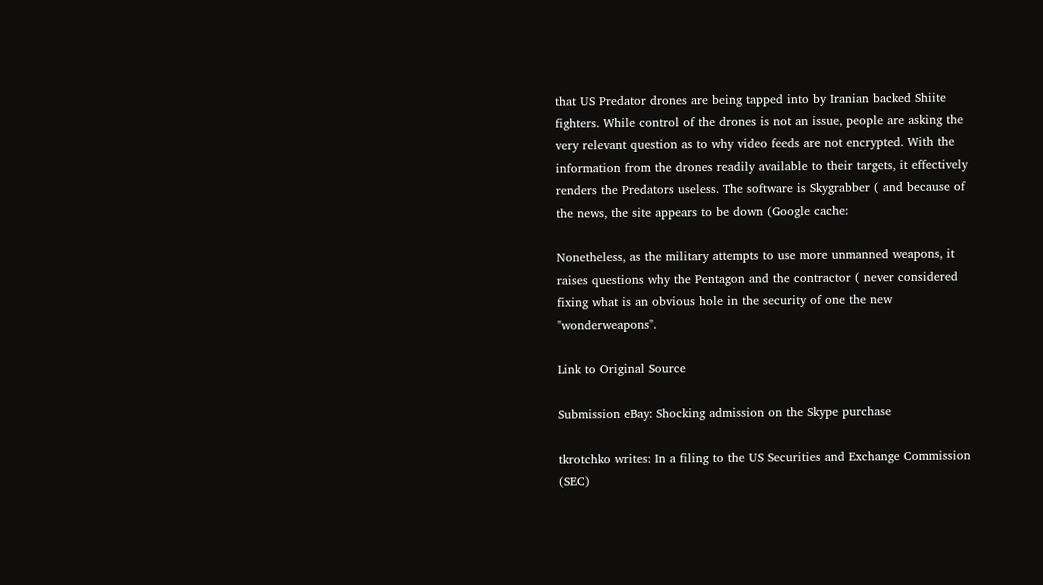that US Predator drones are being tapped into by Iranian backed Shiite fighters. While control of the drones is not an issue, people are asking the very relevant question as to why video feeds are not encrypted. With the information from the drones readily available to their targets, it effectively renders the Predators useless. The software is Skygrabber ( and because of the news, the site appears to be down (Google cache:

Nonetheless, as the military attempts to use more unmanned weapons, it raises questions why the Pentagon and the contractor ( never considered fixing what is an obvious hole in the security of one the new "wonderweapons".

Link to Original Source

Submission eBay: Shocking admission on the Skype purchase

tkrotchko writes: In a filing to the US Securities and Exchange Commission (SEC)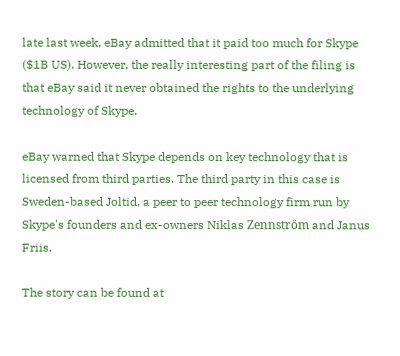late last week, eBay admitted that it paid too much for Skype ($1B US). However, the really interesting part of the filing is that eBay said it never obtained the rights to the underlying technology of Skype.

eBay warned that Skype depends on key technology that is licensed from third parties. The third party in this case is Sweden-based Joltid, a peer to peer technology firm run by Skype's founders and ex-owners Niklas Zennström and Janus Friis.

The story can be found at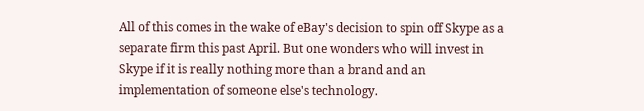All of this comes in the wake of eBay's decision to spin off Skype as a separate firm this past April. But one wonders who will invest in Skype if it is really nothing more than a brand and an implementation of someone else's technology.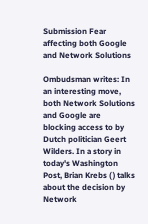Submission Fear affecting both Google and Network Solutions

Ombudsman writes: In an interesting move, both Network Solutions and Google are blocking access to by Dutch politician Geert Wilders. In a story in today's Washington Post, Brian Krebs ( ) talks about the decision by Network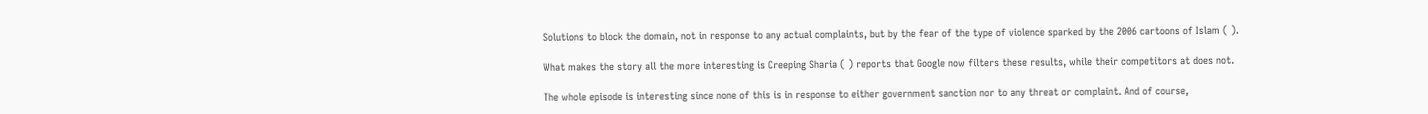Solutions to block the domain, not in response to any actual complaints, but by the fear of the type of violence sparked by the 2006 cartoons of Islam ( ).

What makes the story all the more interesting is Creeping Sharia ( ) reports that Google now filters these results, while their competitors at does not.

The whole episode is interesting since none of this is in response to either government sanction nor to any threat or complaint. And of course,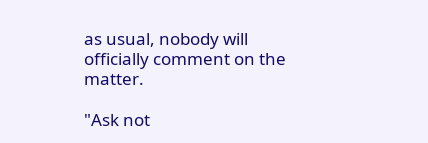as usual, nobody will officially comment on the matter.

"Ask not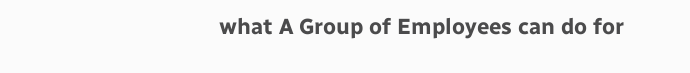what A Group of Employees can do for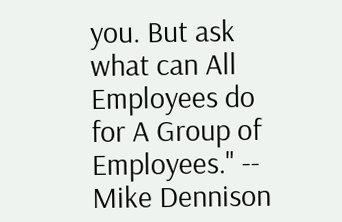you. But ask what can All Employees do for A Group of Employees." -- Mike Dennison